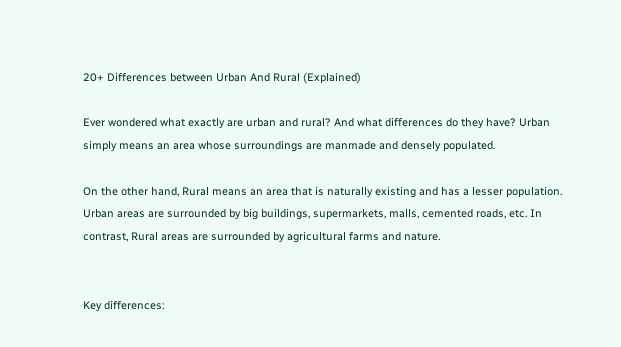20+ Differences between Urban And Rural (Explained)

Ever wondered what exactly are urban and rural? And what differences do they have? Urban simply means an area whose surroundings are manmade and densely populated.

On the other hand, Rural means an area that is naturally existing and has a lesser population. Urban areas are surrounded by big buildings, supermarkets, malls, cemented roads, etc. In contrast, Rural areas are surrounded by agricultural farms and nature.


Key differences: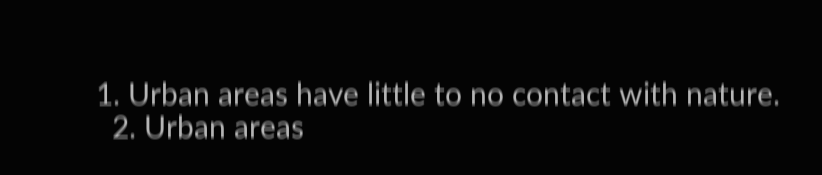1. Urban areas have little to no contact with nature.
  2. Urban areas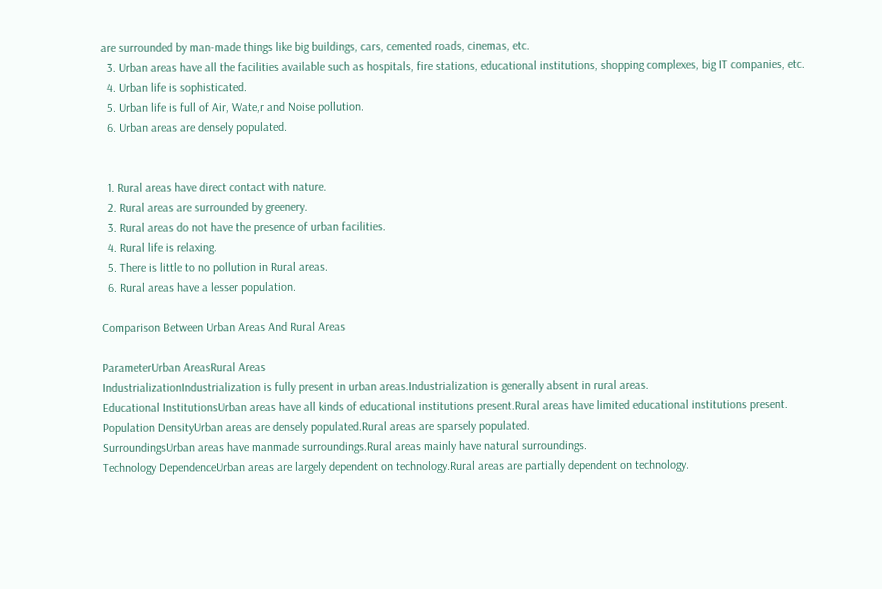are surrounded by man-made things like big buildings, cars, cemented roads, cinemas, etc.
  3. Urban areas have all the facilities available such as hospitals, fire stations, educational institutions, shopping complexes, big IT companies, etc.
  4. Urban life is sophisticated.
  5. Urban life is full of Air, Wate,r and Noise pollution.
  6. Urban areas are densely populated.


  1. Rural areas have direct contact with nature.
  2. Rural areas are surrounded by greenery.
  3. Rural areas do not have the presence of urban facilities.
  4. Rural life is relaxing.
  5. There is little to no pollution in Rural areas.
  6. Rural areas have a lesser population.

Comparison Between Urban Areas And Rural Areas

ParameterUrban AreasRural Areas
IndustrializationIndustrialization is fully present in urban areas.Industrialization is generally absent in rural areas.
Educational InstitutionsUrban areas have all kinds of educational institutions present.Rural areas have limited educational institutions present.
Population DensityUrban areas are densely populated.Rural areas are sparsely populated.
SurroundingsUrban areas have manmade surroundings.Rural areas mainly have natural surroundings.
Technology DependenceUrban areas are largely dependent on technology.Rural areas are partially dependent on technology.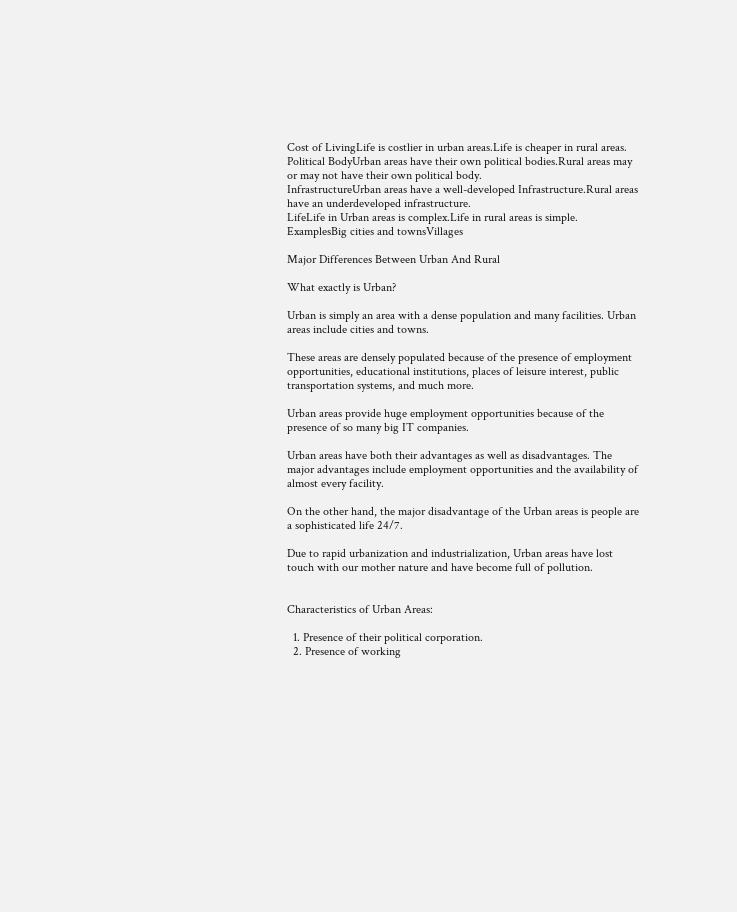Cost of LivingLife is costlier in urban areas.Life is cheaper in rural areas.
Political BodyUrban areas have their own political bodies.Rural areas may or may not have their own political body.
InfrastructureUrban areas have a well-developed Infrastructure.Rural areas have an underdeveloped infrastructure.
LifeLife in Urban areas is complex.Life in rural areas is simple.
ExamplesBig cities and townsVillages

Major Differences Between Urban And Rural

What exactly is Urban?

Urban is simply an area with a dense population and many facilities. Urban areas include cities and towns.

These areas are densely populated because of the presence of employment opportunities, educational institutions, places of leisure interest, public transportation systems, and much more.

Urban areas provide huge employment opportunities because of the presence of so many big IT companies.

Urban areas have both their advantages as well as disadvantages. The major advantages include employment opportunities and the availability of almost every facility.

On the other hand, the major disadvantage of the Urban areas is people are a sophisticated life 24/7.

Due to rapid urbanization and industrialization, Urban areas have lost touch with our mother nature and have become full of pollution.


Characteristics of Urban Areas:

  1. Presence of their political corporation.
  2. Presence of working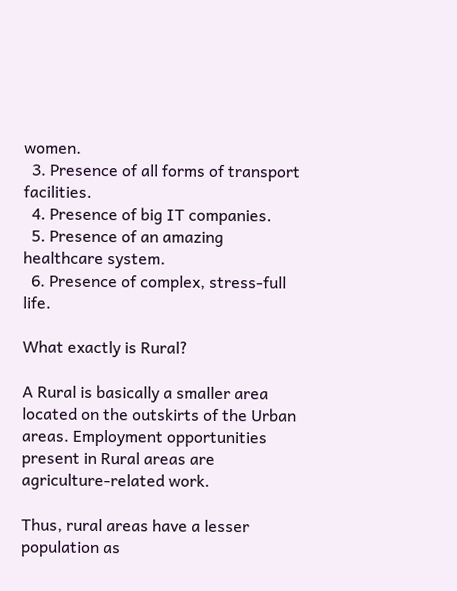women.
  3. Presence of all forms of transport facilities.
  4. Presence of big IT companies.
  5. Presence of an amazing healthcare system.
  6. Presence of complex, stress-full life.

What exactly is Rural?

A Rural is basically a smaller area located on the outskirts of the Urban areas. Employment opportunities present in Rural areas are agriculture-related work.

Thus, rural areas have a lesser population as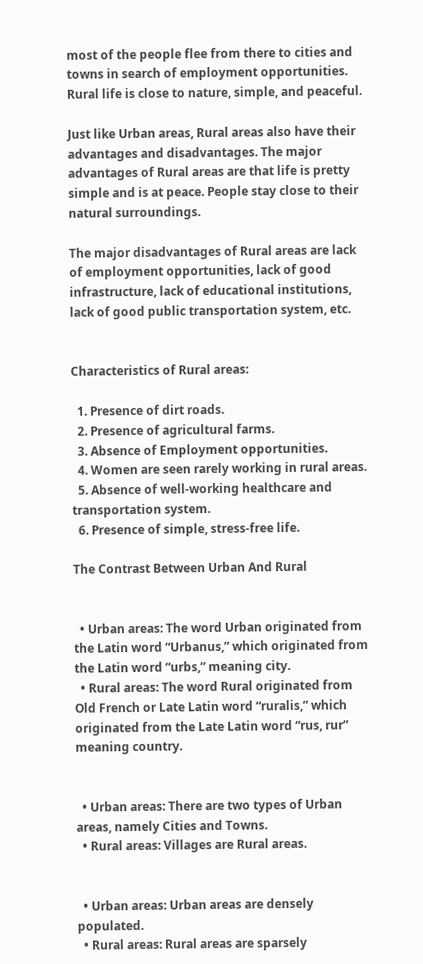most of the people flee from there to cities and towns in search of employment opportunities. Rural life is close to nature, simple, and peaceful.

Just like Urban areas, Rural areas also have their advantages and disadvantages. The major advantages of Rural areas are that life is pretty simple and is at peace. People stay close to their natural surroundings.

The major disadvantages of Rural areas are lack of employment opportunities, lack of good infrastructure, lack of educational institutions, lack of good public transportation system, etc.


Characteristics of Rural areas:

  1. Presence of dirt roads.
  2. Presence of agricultural farms.
  3. Absence of Employment opportunities.
  4. Women are seen rarely working in rural areas.
  5. Absence of well-working healthcare and transportation system.
  6. Presence of simple, stress-free life.

The Contrast Between Urban And Rural


  • Urban areas: The word Urban originated from the Latin word “Urbanus,” which originated from the Latin word “urbs,” meaning city.
  • Rural areas: The word Rural originated from Old French or Late Latin word “ruralis,” which originated from the Late Latin word “rus, rur” meaning country.


  • Urban areas: There are two types of Urban areas, namely Cities and Towns.
  • Rural areas: Villages are Rural areas.


  • Urban areas: Urban areas are densely populated.
  • Rural areas: Rural areas are sparsely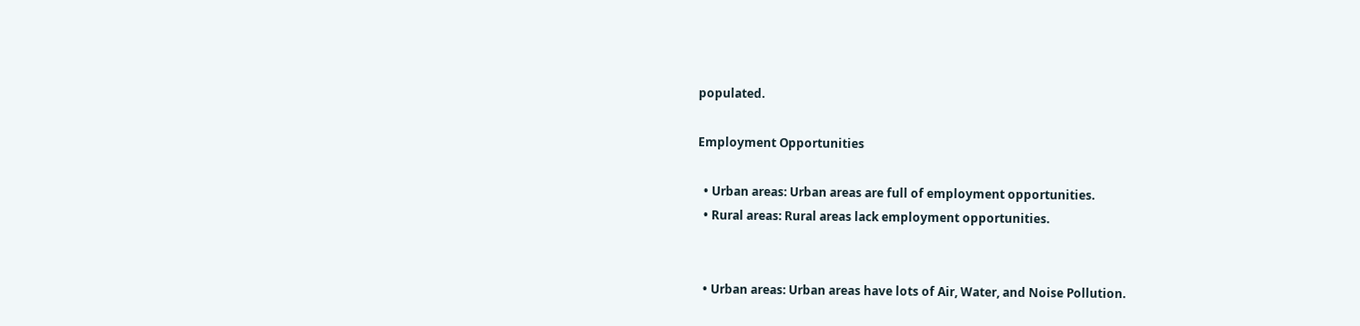populated.

Employment Opportunities

  • Urban areas: Urban areas are full of employment opportunities.
  • Rural areas: Rural areas lack employment opportunities.


  • Urban areas: Urban areas have lots of Air, Water, and Noise Pollution.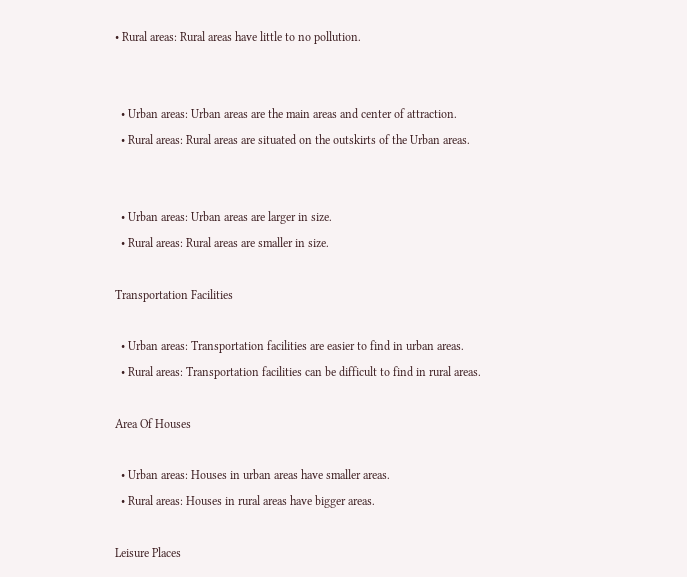• Rural areas: Rural areas have little to no pollution.


  • Urban areas: Urban areas are the main areas and center of attraction.
  • Rural areas: Rural areas are situated on the outskirts of the Urban areas.


  • Urban areas: Urban areas are larger in size.
  • Rural areas: Rural areas are smaller in size.

Transportation Facilities

  • Urban areas: Transportation facilities are easier to find in urban areas.
  • Rural areas: Transportation facilities can be difficult to find in rural areas.

Area Of Houses

  • Urban areas: Houses in urban areas have smaller areas.
  • Rural areas: Houses in rural areas have bigger areas.

Leisure Places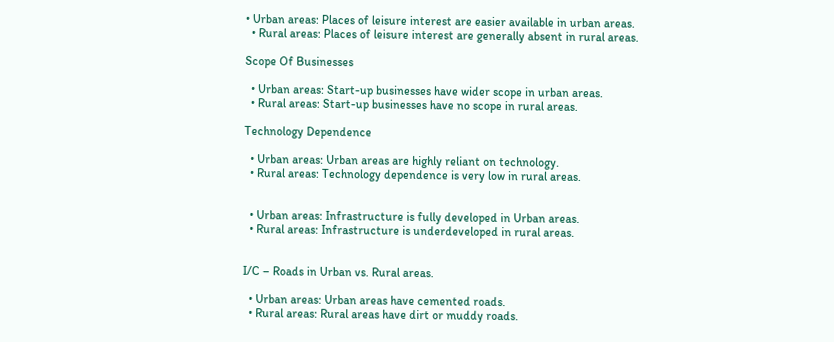• Urban areas: Places of leisure interest are easier available in urban areas.
  • Rural areas: Places of leisure interest are generally absent in rural areas.

Scope Of Businesses

  • Urban areas: Start-up businesses have wider scope in urban areas.
  • Rural areas: Start-up businesses have no scope in rural areas.

Technology Dependence

  • Urban areas: Urban areas are highly reliant on technology.
  • Rural areas: Technology dependence is very low in rural areas.


  • Urban areas: Infrastructure is fully developed in Urban areas.
  • Rural areas: Infrastructure is underdeveloped in rural areas.


I/C – Roads in Urban vs. Rural areas.

  • Urban areas: Urban areas have cemented roads.
  • Rural areas: Rural areas have dirt or muddy roads.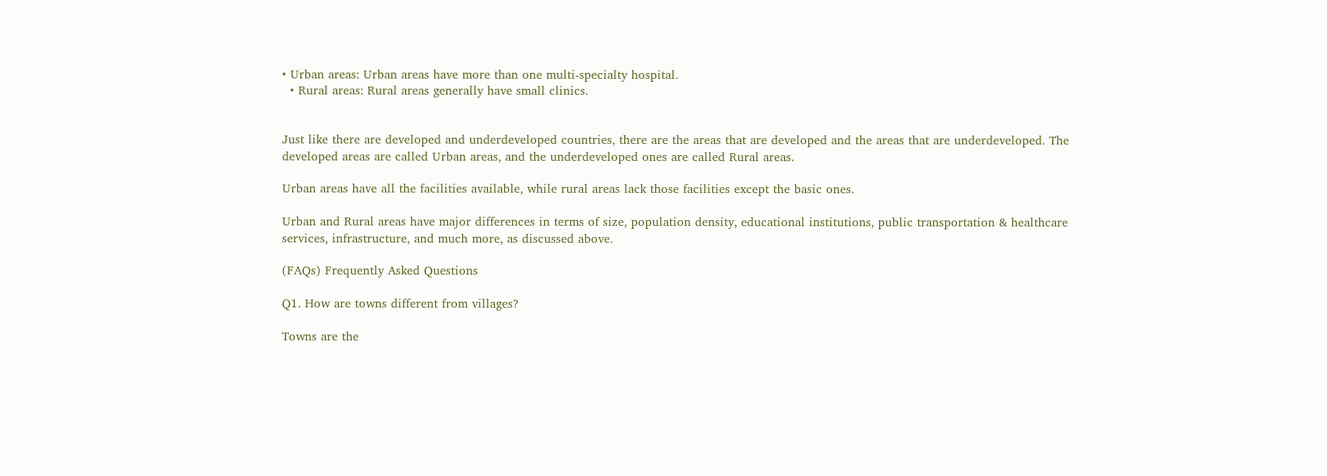• Urban areas: Urban areas have more than one multi-specialty hospital.
  • Rural areas: Rural areas generally have small clinics.


Just like there are developed and underdeveloped countries, there are the areas that are developed and the areas that are underdeveloped. The developed areas are called Urban areas, and the underdeveloped ones are called Rural areas.

Urban areas have all the facilities available, while rural areas lack those facilities except the basic ones.

Urban and Rural areas have major differences in terms of size, population density, educational institutions, public transportation & healthcare services, infrastructure, and much more, as discussed above.

(FAQs) Frequently Asked Questions

Q1. How are towns different from villages?

Towns are the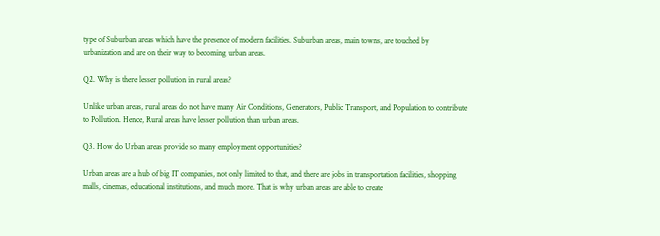type of Suburban areas which have the presence of modern facilities. Suburban areas, main towns, are touched by urbanization and are on their way to becoming urban areas.

Q2. Why is there lesser pollution in rural areas?

Unlike urban areas, rural areas do not have many Air Conditions, Generators, Public Transport, and Population to contribute to Pollution. Hence, Rural areas have lesser pollution than urban areas.

Q3. How do Urban areas provide so many employment opportunities?

Urban areas are a hub of big IT companies, not only limited to that, and there are jobs in transportation facilities, shopping malls, cinemas, educational institutions, and much more. That is why urban areas are able to create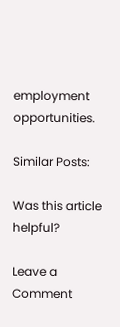employment opportunities.

Similar Posts:

Was this article helpful?

Leave a Comment